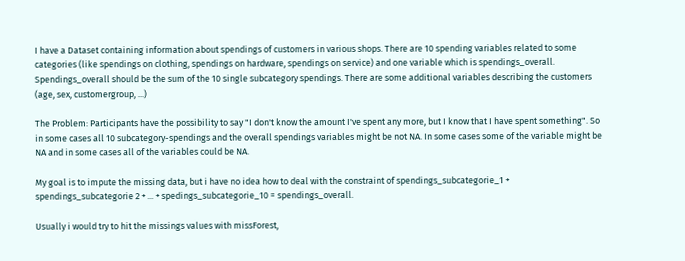I have a Dataset containing information about spendings of customers in various shops. There are 10 spending variables related to some categories (like spendings on clothing, spendings on hardware, spendings on service) and one variable which is spendings_overall. Spendings_overall should be the sum of the 10 single subcategory spendings. There are some additional variables describing the customers (age, sex, customergroup, ...)

The Problem: Participants have the possibility to say "I don't know the amount I've spent any more, but I know that I have spent something". So in some cases all 10 subcategory-spendings and the overall spendings variables might be not NA. In some cases some of the variable might be NA and in some cases all of the variables could be NA.

My goal is to impute the missing data, but i have no idea how to deal with the constraint of spendings_subcategorie_1 + spendings_subcategorie 2 + ... + spedings_subcategorie_10 = spendings_overall.

Usually i would try to hit the missings values with missForest,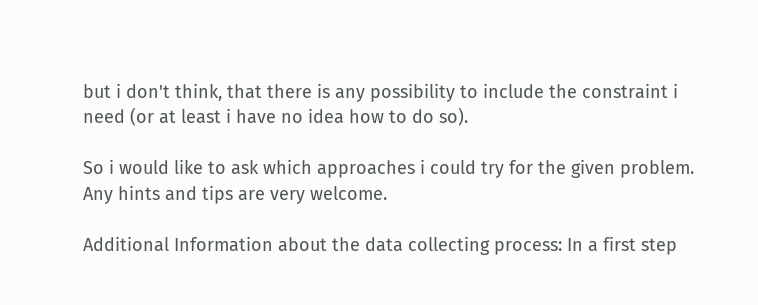but i don't think, that there is any possibility to include the constraint i need (or at least i have no idea how to do so).

So i would like to ask which approaches i could try for the given problem. Any hints and tips are very welcome.

Additional Information about the data collecting process: In a first step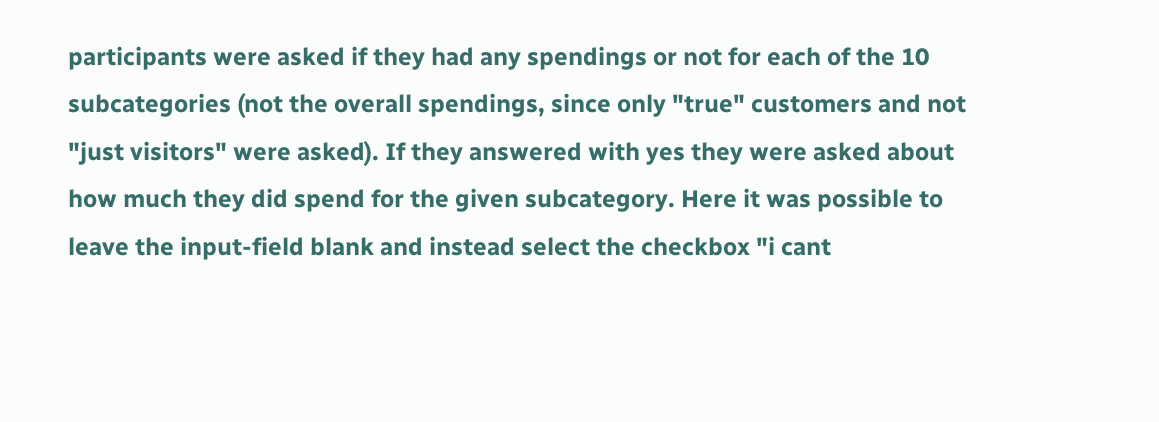participants were asked if they had any spendings or not for each of the 10 subcategories (not the overall spendings, since only "true" customers and not "just visitors" were asked). If they answered with yes they were asked about how much they did spend for the given subcategory. Here it was possible to leave the input-field blank and instead select the checkbox "i cant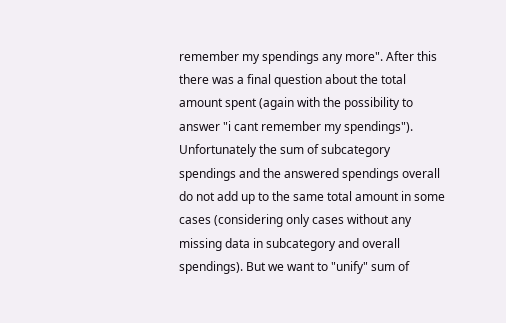remember my spendings any more". After this there was a final question about the total amount spent (again with the possibility to answer "i cant remember my spendings"). Unfortunately the sum of subcategory spendings and the answered spendings overall do not add up to the same total amount in some cases (considering only cases without any missing data in subcategory and overall spendings). But we want to "unify" sum of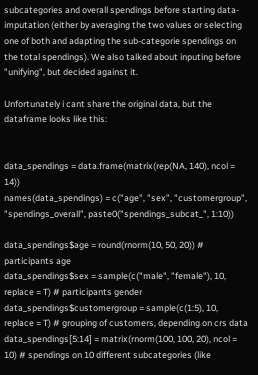subcategories and overall spendings before starting data-imputation (either by averaging the two values or selecting one of both and adapting the sub-categorie spendings on the total spendings). We also talked about inputing before "unifying", but decided against it.

Unfortunately i cant share the original data, but the dataframe looks like this:


data_spendings = data.frame(matrix(rep(NA, 140), ncol = 14))
names(data_spendings) = c("age", "sex", "customergroup", "spendings_overall", paste0("spendings_subcat_", 1:10))

data_spendings$age = round(rnorm(10, 50, 20)) # participants age
data_spendings$sex = sample(c("male", "female"), 10, replace = T) # participants gender
data_spendings$customergroup = sample(c(1:5), 10, replace = T) # grouping of customers, depending on crs data
data_spendings[5:14] = matrix(rnorm(100, 100, 20), ncol = 10) # spendings on 10 different subcategories (like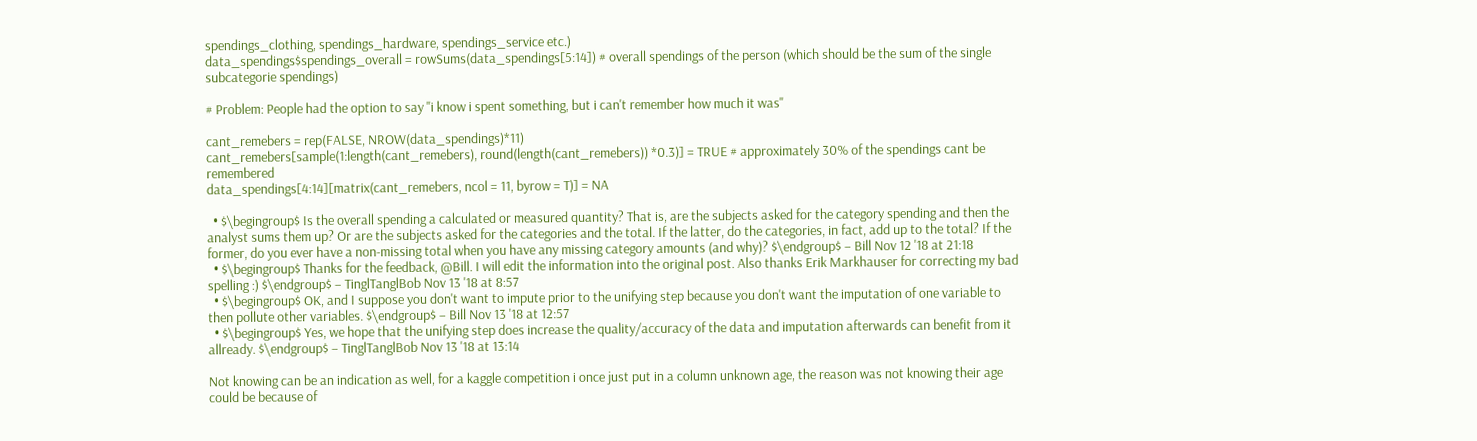spendings_clothing, spendings_hardware, spendings_service etc.)
data_spendings$spendings_overall = rowSums(data_spendings[5:14]) # overall spendings of the person (which should be the sum of the single subcategorie spendings)

# Problem: People had the option to say "i know i spent something, but i can't remember how much it was"

cant_remebers = rep(FALSE, NROW(data_spendings)*11)
cant_remebers[sample(1:length(cant_remebers), round(length(cant_remebers)) *0.3)] = TRUE # approximately 30% of the spendings cant be remembered
data_spendings[4:14][matrix(cant_remebers, ncol = 11, byrow = T)] = NA

  • $\begingroup$ Is the overall spending a calculated or measured quantity? That is, are the subjects asked for the category spending and then the analyst sums them up? Or are the subjects asked for the categories and the total. If the latter, do the categories, in fact, add up to the total? If the former, do you ever have a non-missing total when you have any missing category amounts (and why)? $\endgroup$ – Bill Nov 12 '18 at 21:18
  • $\begingroup$ Thanks for the feedback, @Bill. I will edit the information into the original post. Also thanks Erik Markhauser for correcting my bad spelling :) $\endgroup$ – TinglTanglBob Nov 13 '18 at 8:57
  • $\begingroup$ OK, and I suppose you don't want to impute prior to the unifying step because you don't want the imputation of one variable to then pollute other variables. $\endgroup$ – Bill Nov 13 '18 at 12:57
  • $\begingroup$ Yes, we hope that the unifying step does increase the quality/accuracy of the data and imputation afterwards can benefit from it allready. $\endgroup$ – TinglTanglBob Nov 13 '18 at 13:14

Not knowing can be an indication as well, for a kaggle competition i once just put in a column unknown age, the reason was not knowing their age could be because of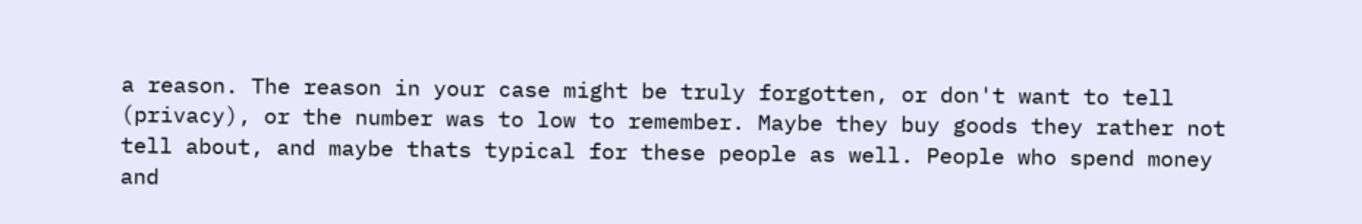a reason. The reason in your case might be truly forgotten, or don't want to tell (privacy), or the number was to low to remember. Maybe they buy goods they rather not tell about, and maybe thats typical for these people as well. People who spend money and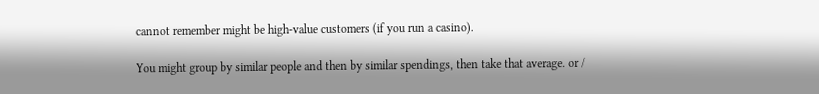cannot remember might be high-value customers (if you run a casino).

You might group by similar people and then by similar spendings, then take that average. or /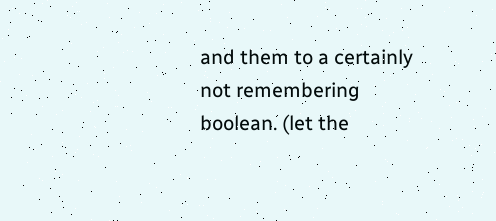and them to a certainly not remembering boolean. (let the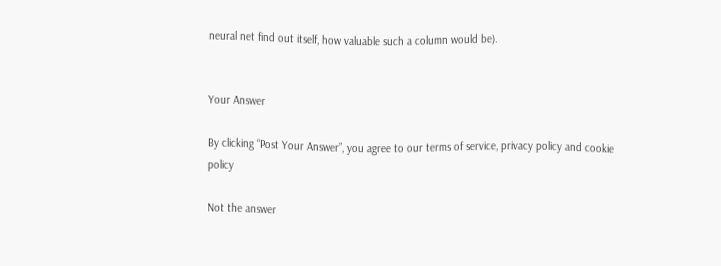neural net find out itself, how valuable such a column would be).


Your Answer

By clicking “Post Your Answer”, you agree to our terms of service, privacy policy and cookie policy

Not the answer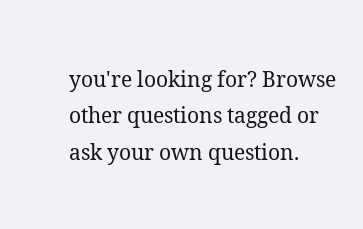you're looking for? Browse other questions tagged or ask your own question.